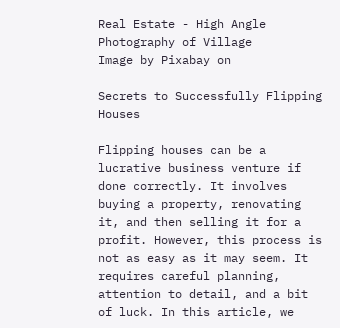Real Estate - High Angle Photography of Village
Image by Pixabay on

Secrets to Successfully Flipping Houses

Flipping houses can be a lucrative business venture if done correctly. It involves buying a property, renovating it, and then selling it for a profit. However, this process is not as easy as it may seem. It requires careful planning, attention to detail, and a bit of luck. In this article, we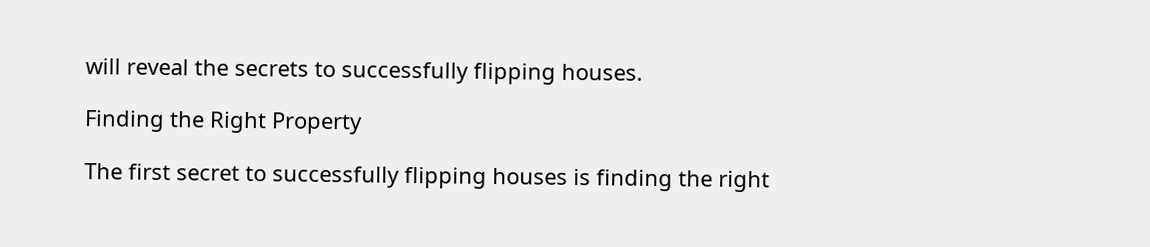will reveal the secrets to successfully flipping houses.

Finding the Right Property

The first secret to successfully flipping houses is finding the right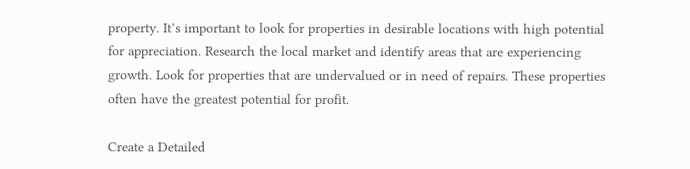property. It’s important to look for properties in desirable locations with high potential for appreciation. Research the local market and identify areas that are experiencing growth. Look for properties that are undervalued or in need of repairs. These properties often have the greatest potential for profit.

Create a Detailed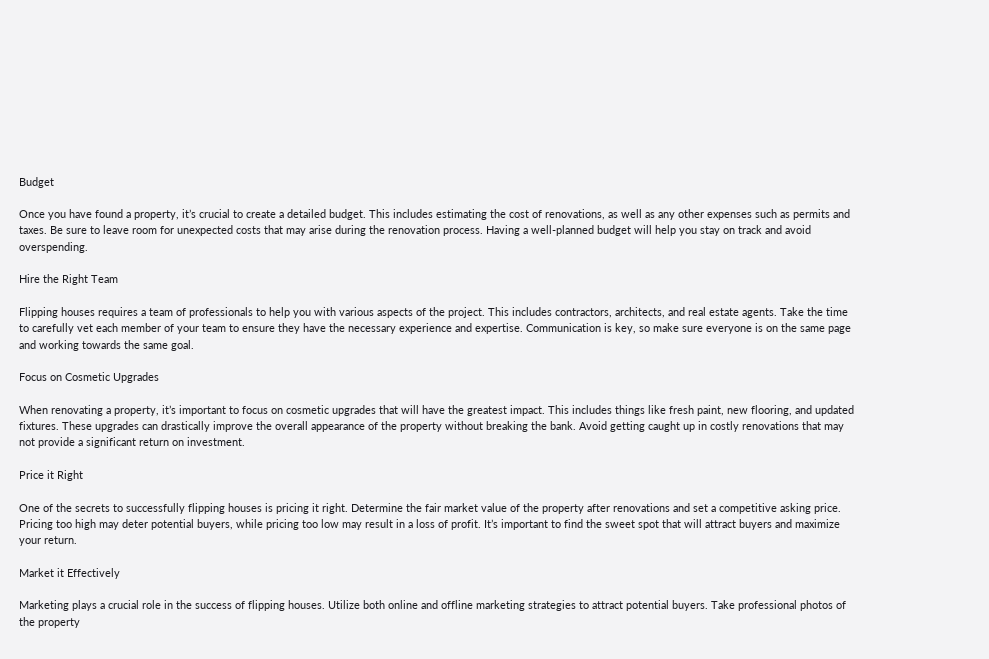Budget

Once you have found a property, it’s crucial to create a detailed budget. This includes estimating the cost of renovations, as well as any other expenses such as permits and taxes. Be sure to leave room for unexpected costs that may arise during the renovation process. Having a well-planned budget will help you stay on track and avoid overspending.

Hire the Right Team

Flipping houses requires a team of professionals to help you with various aspects of the project. This includes contractors, architects, and real estate agents. Take the time to carefully vet each member of your team to ensure they have the necessary experience and expertise. Communication is key, so make sure everyone is on the same page and working towards the same goal.

Focus on Cosmetic Upgrades

When renovating a property, it’s important to focus on cosmetic upgrades that will have the greatest impact. This includes things like fresh paint, new flooring, and updated fixtures. These upgrades can drastically improve the overall appearance of the property without breaking the bank. Avoid getting caught up in costly renovations that may not provide a significant return on investment.

Price it Right

One of the secrets to successfully flipping houses is pricing it right. Determine the fair market value of the property after renovations and set a competitive asking price. Pricing too high may deter potential buyers, while pricing too low may result in a loss of profit. It’s important to find the sweet spot that will attract buyers and maximize your return.

Market it Effectively

Marketing plays a crucial role in the success of flipping houses. Utilize both online and offline marketing strategies to attract potential buyers. Take professional photos of the property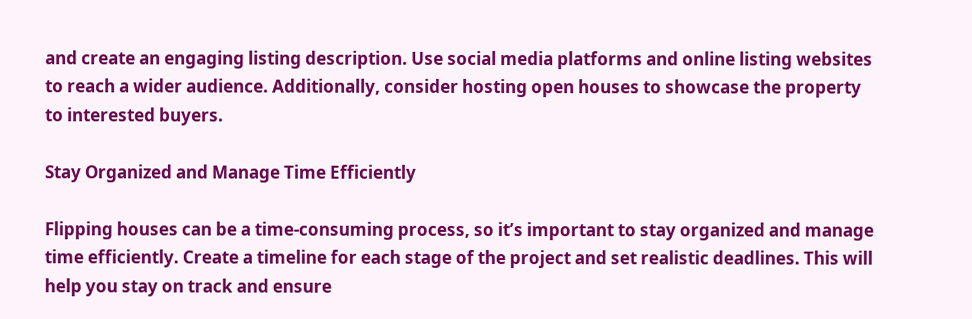and create an engaging listing description. Use social media platforms and online listing websites to reach a wider audience. Additionally, consider hosting open houses to showcase the property to interested buyers.

Stay Organized and Manage Time Efficiently

Flipping houses can be a time-consuming process, so it’s important to stay organized and manage time efficiently. Create a timeline for each stage of the project and set realistic deadlines. This will help you stay on track and ensure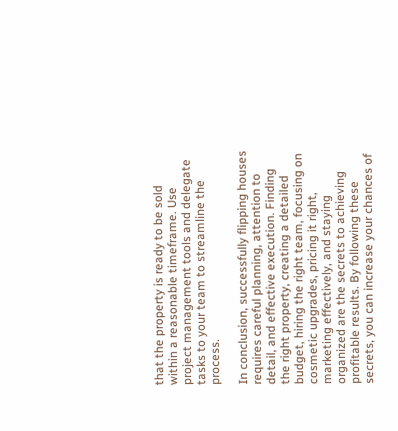that the property is ready to be sold within a reasonable timeframe. Use project management tools and delegate tasks to your team to streamline the process.

In conclusion, successfully flipping houses requires careful planning, attention to detail, and effective execution. Finding the right property, creating a detailed budget, hiring the right team, focusing on cosmetic upgrades, pricing it right, marketing effectively, and staying organized are the secrets to achieving profitable results. By following these secrets, you can increase your chances of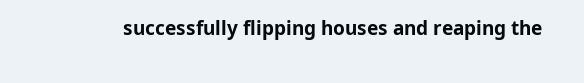successfully flipping houses and reaping the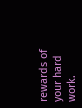rewards of your hard work.